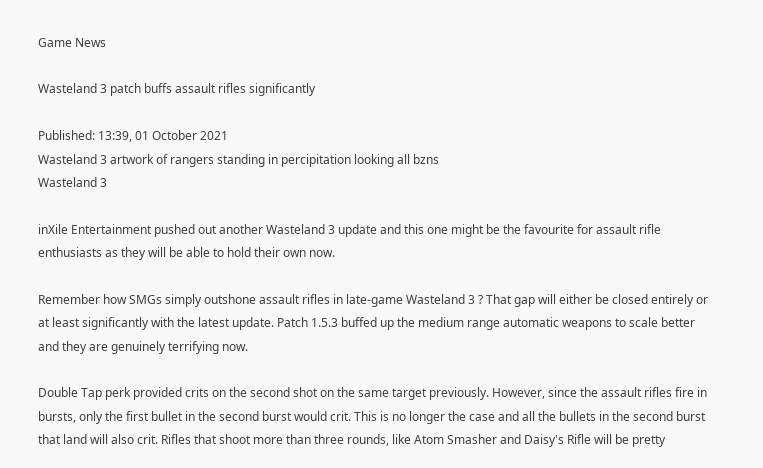Game News

Wasteland 3 patch buffs assault rifles significantly

Published: 13:39, 01 October 2021
Wasteland 3 artwork of rangers standing in percipitation looking all bzns
Wasteland 3

inXile Entertainment pushed out another Wasteland 3 update and this one might be the favourite for assault rifle enthusiasts as they will be able to hold their own now.

Remember how SMGs simply outshone assault rifles in late-game Wasteland 3 ? That gap will either be closed entirely or at least significantly with the latest update. Patch 1.5.3 buffed up the medium range automatic weapons to scale better and they are genuinely terrifying now.

Double Tap perk provided crits on the second shot on the same target previously. However, since the assault rifles fire in bursts, only the first bullet in the second burst would crit. This is no longer the case and all the bullets in the second burst that land will also crit. Rifles that shoot more than three rounds, like Atom Smasher and Daisy's Rifle will be pretty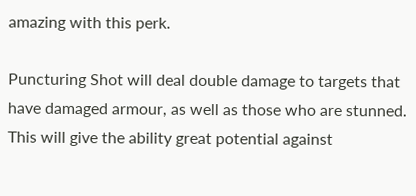amazing with this perk.

Puncturing Shot will deal double damage to targets that have damaged armour, as well as those who are stunned. This will give the ability great potential against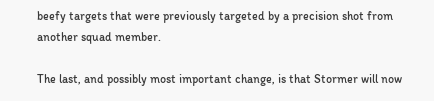beefy targets that were previously targeted by a precision shot from another squad member.

The last, and possibly most important change, is that Stormer will now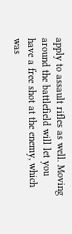apply to assault rifles as well. Moving around the battlefield will let you have a free shot at the enemy, which was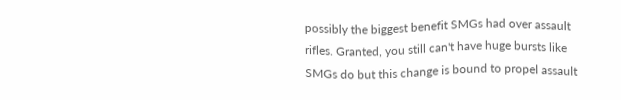possibly the biggest benefit SMGs had over assault rifles. Granted, you still can't have huge bursts like SMGs do but this change is bound to propel assault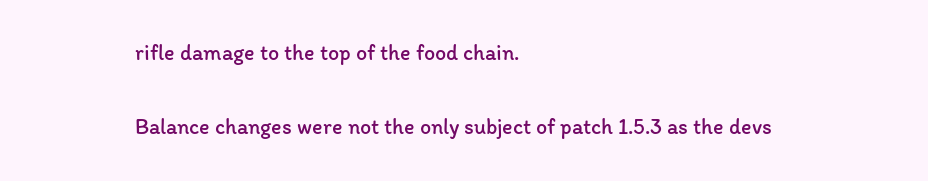rifle damage to the top of the food chain.

Balance changes were not the only subject of patch 1.5.3 as the devs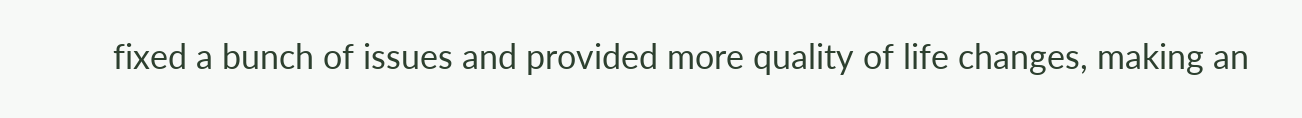fixed a bunch of issues and provided more quality of life changes, making an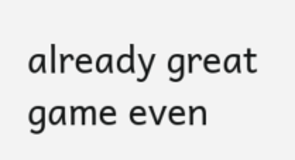already great game even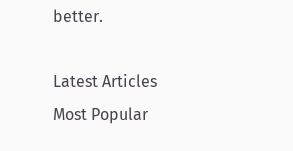better.

Latest Articles
Most Popular